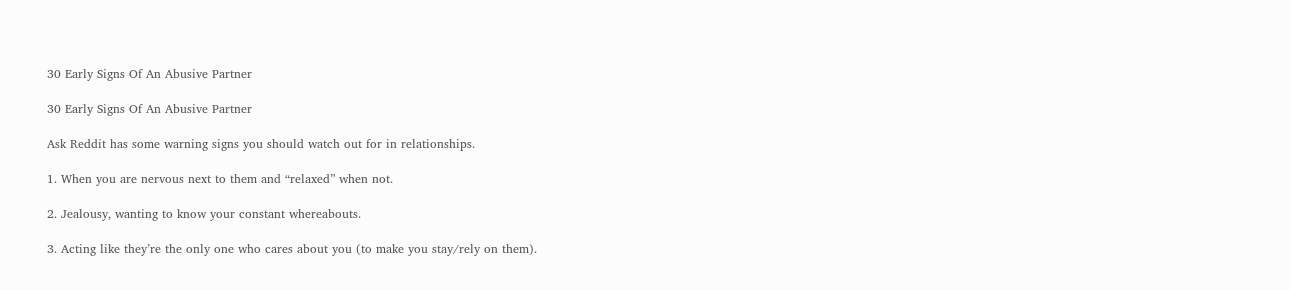30 Early Signs Of An Abusive Partner

30 Early Signs Of An Abusive Partner

Ask Reddit has some warning signs you should watch out for in relationships.

1. When you are nervous next to them and “relaxed” when not.

2. Jealousy, wanting to know your constant whereabouts.

3. Acting like they’re the only one who cares about you (to make you stay/rely on them).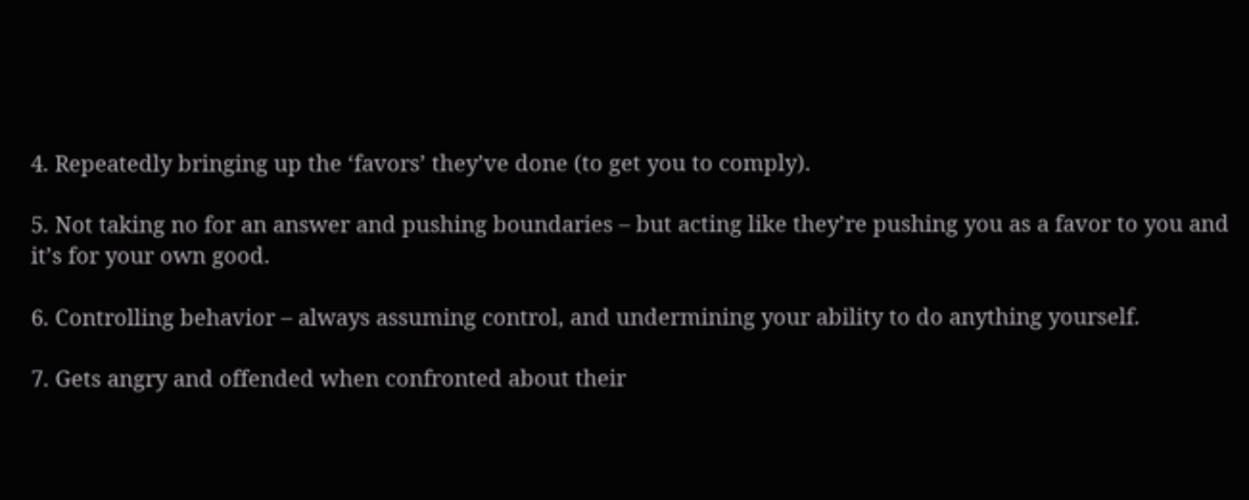4. Repeatedly bringing up the ‘favors’ they’ve done (to get you to comply).

5. Not taking no for an answer and pushing boundaries – but acting like they’re pushing you as a favor to you and it’s for your own good.

6. Controlling behavior – always assuming control, and undermining your ability to do anything yourself.

7. Gets angry and offended when confronted about their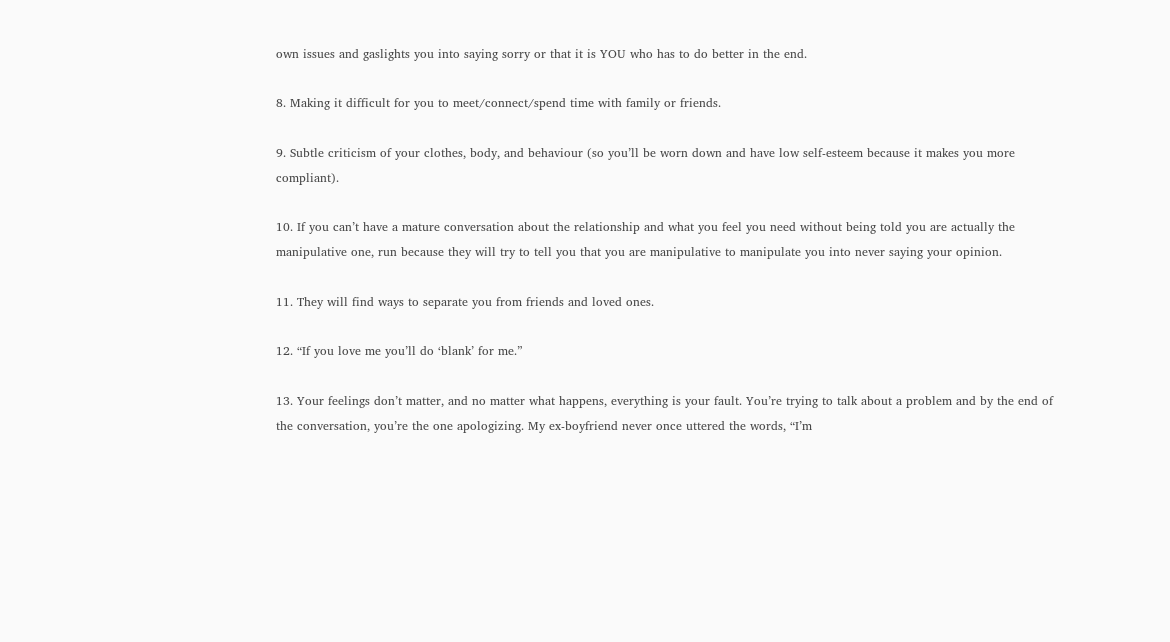own issues and gaslights you into saying sorry or that it is YOU who has to do better in the end.

8. Making it difficult for you to meet/connect/spend time with family or friends.

9. Subtle criticism of your clothes, body, and behaviour (so you’ll be worn down and have low self-esteem because it makes you more compliant).

10. If you can’t have a mature conversation about the relationship and what you feel you need without being told you are actually the manipulative one, run because they will try to tell you that you are manipulative to manipulate you into never saying your opinion.

11. They will find ways to separate you from friends and loved ones.

12. “If you love me you’ll do ‘blank’ for me.”

13. Your feelings don’t matter, and no matter what happens, everything is your fault. You’re trying to talk about a problem and by the end of the conversation, you’re the one apologizing. My ex-boyfriend never once uttered the words, “I’m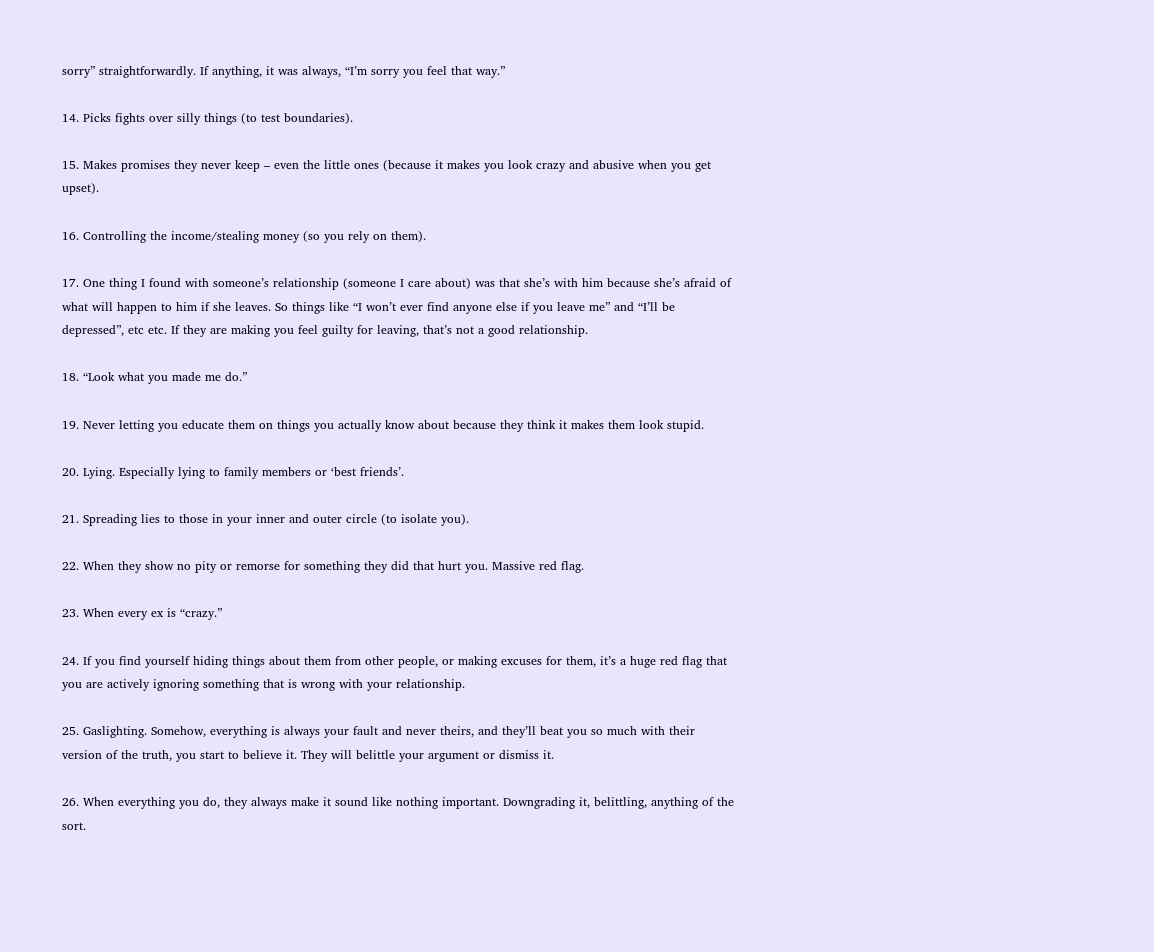sorry” straightforwardly. If anything, it was always, “I’m sorry you feel that way.”

14. Picks fights over silly things (to test boundaries).

15. Makes promises they never keep – even the little ones (because it makes you look crazy and abusive when you get upset).

16. Controlling the income/stealing money (so you rely on them).

17. One thing I found with someone’s relationship (someone I care about) was that she’s with him because she’s afraid of what will happen to him if she leaves. So things like “I won’t ever find anyone else if you leave me” and “I’ll be depressed”, etc etc. If they are making you feel guilty for leaving, that’s not a good relationship.

18. “Look what you made me do.”

19. Never letting you educate them on things you actually know about because they think it makes them look stupid.

20. Lying. Especially lying to family members or ‘best friends’.

21. Spreading lies to those in your inner and outer circle (to isolate you).

22. When they show no pity or remorse for something they did that hurt you. Massive red flag.

23. When every ex is “crazy.”

24. If you find yourself hiding things about them from other people, or making excuses for them, it’s a huge red flag that you are actively ignoring something that is wrong with your relationship.

25. Gaslighting. Somehow, everything is always your fault and never theirs, and they’ll beat you so much with their version of the truth, you start to believe it. They will belittle your argument or dismiss it.

26. When everything you do, they always make it sound like nothing important. Downgrading it, belittling, anything of the sort.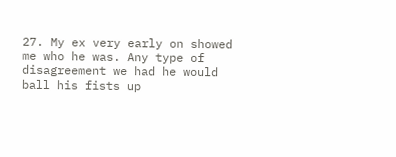27. My ex very early on showed me who he was. Any type of disagreement we had he would ball his fists up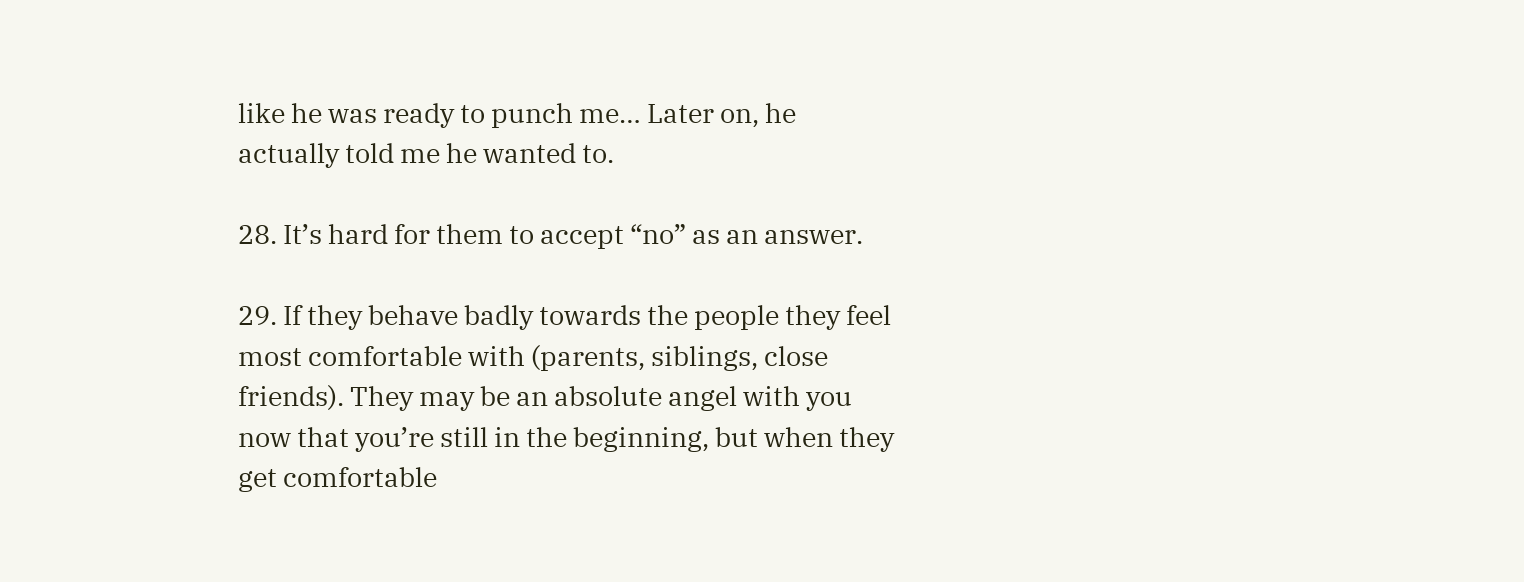like he was ready to punch me… Later on, he actually told me he wanted to.

28. It’s hard for them to accept “no” as an answer.

29. If they behave badly towards the people they feel most comfortable with (parents, siblings, close friends). They may be an absolute angel with you now that you’re still in the beginning, but when they get comfortable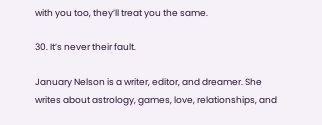with you too, they’ll treat you the same.

30. It’s never their fault.

January Nelson is a writer, editor, and dreamer. She writes about astrology, games, love, relationships, and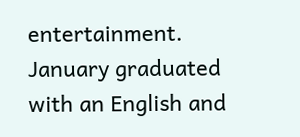entertainment. January graduated with an English and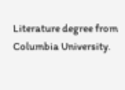Literature degree from Columbia University.